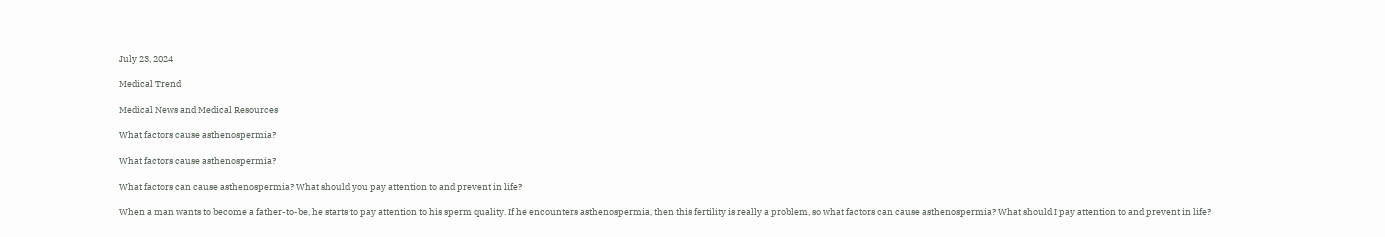July 23, 2024

Medical Trend

Medical News and Medical Resources

What factors cause asthenospermia?

What factors cause asthenospermia?

What factors can cause asthenospermia? What should you pay attention to and prevent in life?

When a man wants to become a father-to-be, he starts to pay attention to his sperm quality. If he encounters asthenospermia, then this fertility is really a problem, so what factors can cause asthenospermia? What should I pay attention to and prevent in life?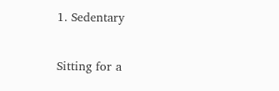1. Sedentary

Sitting for a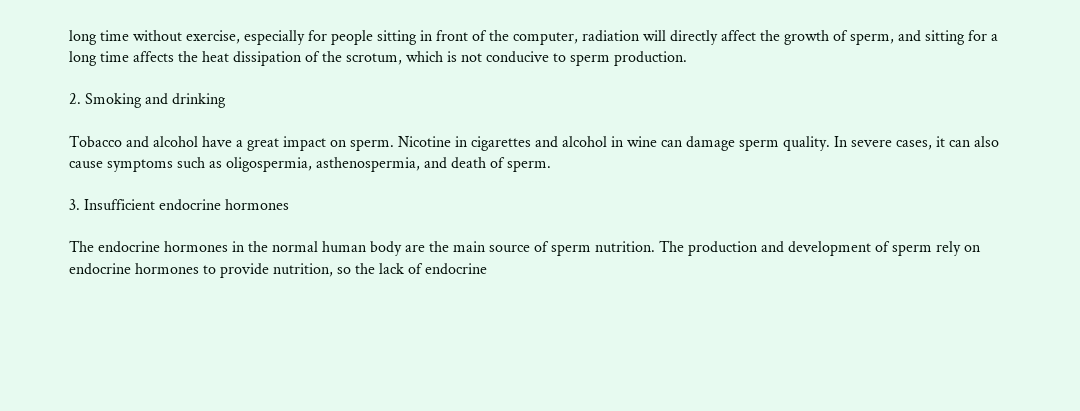long time without exercise, especially for people sitting in front of the computer, radiation will directly affect the growth of sperm, and sitting for a long time affects the heat dissipation of the scrotum, which is not conducive to sperm production.

2. Smoking and drinking

Tobacco and alcohol have a great impact on sperm. Nicotine in cigarettes and alcohol in wine can damage sperm quality. In severe cases, it can also cause symptoms such as oligospermia, asthenospermia, and death of sperm.

3. Insufficient endocrine hormones

The endocrine hormones in the normal human body are the main source of sperm nutrition. The production and development of sperm rely on endocrine hormones to provide nutrition, so the lack of endocrine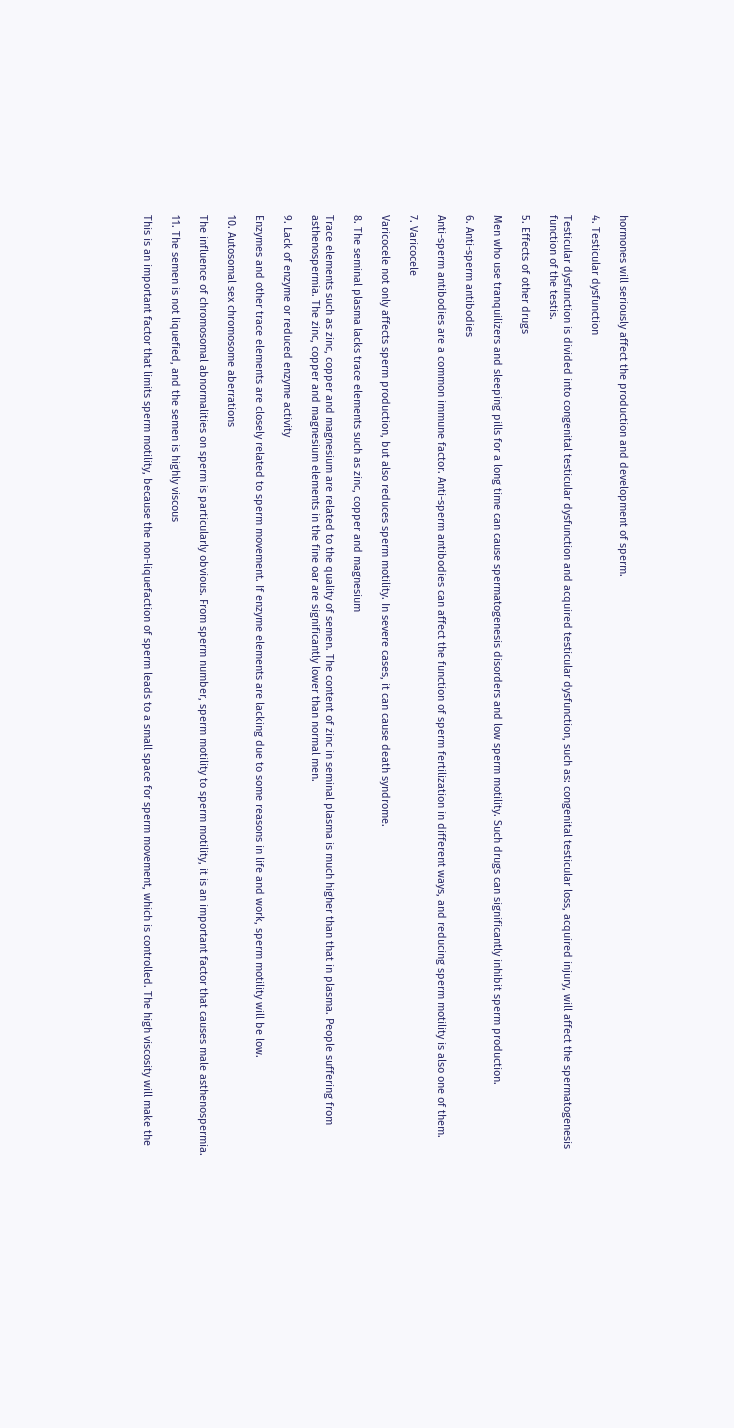hormones will seriously affect the production and development of sperm.

4. Testicular dysfunction

Testicular dysfunction is divided into congenital testicular dysfunction and acquired testicular dysfunction, such as: congenital testicular loss, acquired injury, will affect the spermatogenesis function of the testis.

5. Effects of other drugs

Men who use tranquilizers and sleeping pills for a long time can cause spermatogenesis disorders and low sperm motility. Such drugs can significantly inhibit sperm production.

6. Anti-sperm antibodies

Anti-sperm antibodies are a common immune factor. Anti-sperm antibodies can affect the function of sperm fertilization in different ways, and reducing sperm motility is also one of them.

7. Varicocele

Varicocele not only affects sperm production, but also reduces sperm motility. In severe cases, it can cause death syndrome.

8. The seminal plasma lacks trace elements such as zinc, copper and magnesium

Trace elements such as zinc, copper and magnesium are related to the quality of semen. The content of zinc in seminal plasma is much higher than that in plasma. People suffering from asthenospermia. The zinc, copper and magnesium elements in the fine oar are significantly lower than normal men.

9. Lack of enzyme or reduced enzyme activity

Enzymes and other trace elements are closely related to sperm movement. If enzyme elements are lacking due to some reasons in life and work, sperm motility will be low.

10. Autosomal sex chromosome aberrations

The influence of chromosomal abnormalities on sperm is particularly obvious. From sperm number, sperm motility to sperm motility, it is an important factor that causes male asthenospermia.

11. The semen is not liquefied, and the semen is highly viscous

This is an important factor that limits sperm motility, because the non-liquefaction of sperm leads to a small space for sperm movement, which is controlled. The high viscosity will make the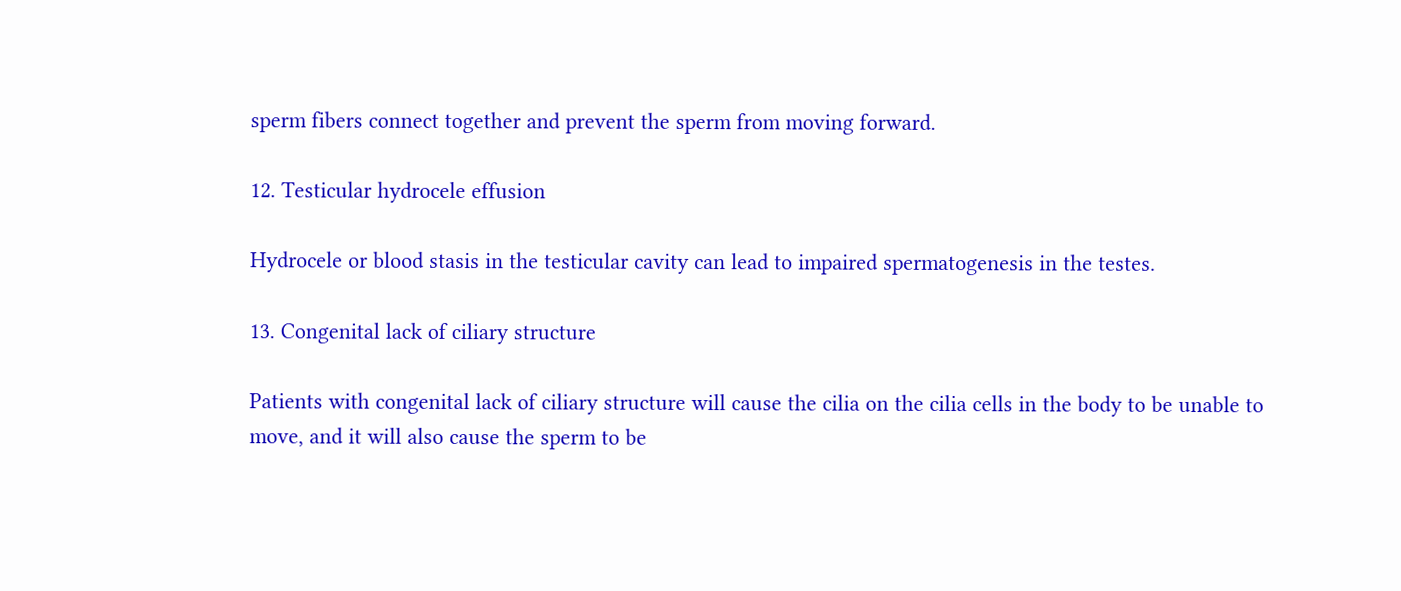sperm fibers connect together and prevent the sperm from moving forward.

12. Testicular hydrocele effusion

Hydrocele or blood stasis in the testicular cavity can lead to impaired spermatogenesis in the testes.

13. Congenital lack of ciliary structure

Patients with congenital lack of ciliary structure will cause the cilia on the cilia cells in the body to be unable to move, and it will also cause the sperm to be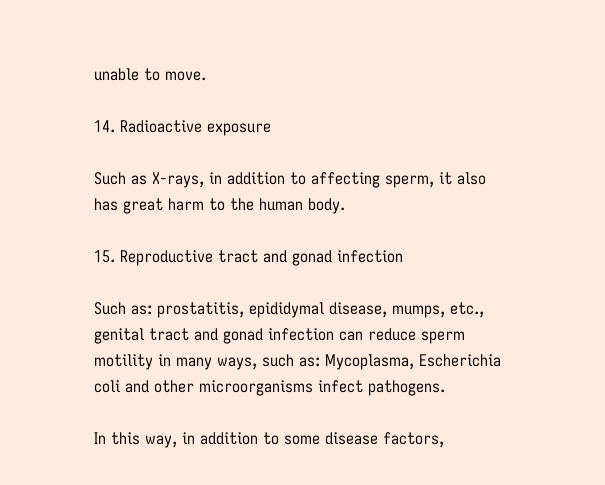unable to move.

14. Radioactive exposure

Such as X-rays, in addition to affecting sperm, it also has great harm to the human body.

15. Reproductive tract and gonad infection

Such as: prostatitis, epididymal disease, mumps, etc., genital tract and gonad infection can reduce sperm motility in many ways, such as: Mycoplasma, Escherichia coli and other microorganisms infect pathogens.

In this way, in addition to some disease factors,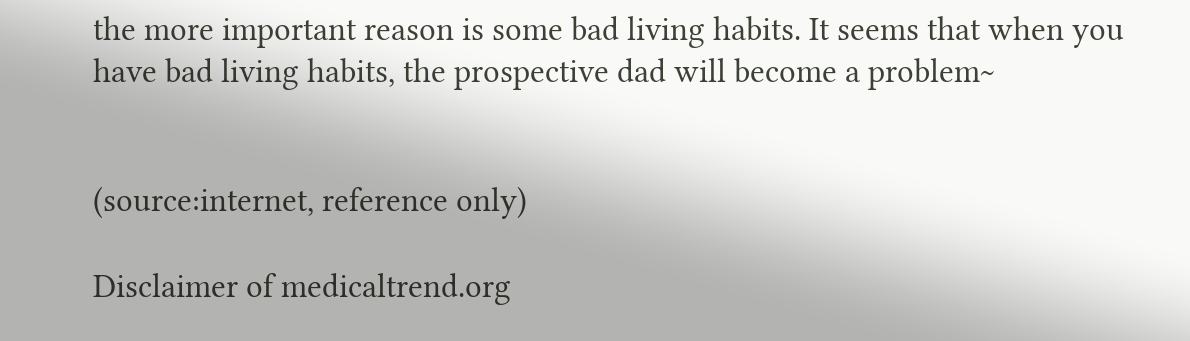the more important reason is some bad living habits. It seems that when you have bad living habits, the prospective dad will become a problem~


(source:internet, reference only)

Disclaimer of medicaltrend.org